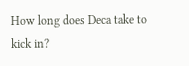How long does Deca take to kick in?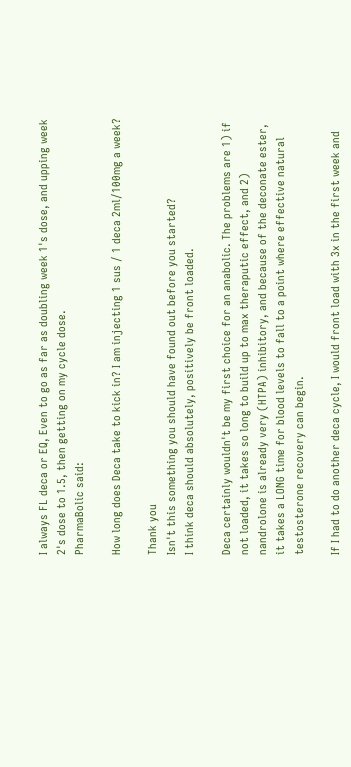I always FL deca or EQ, Even to go as far as doubling week 1's dose, and upping week 2's dose to 1.5, then getting on my cycle dose.
PharmaBolic said:

How long does Deca take to kick in? I am injecting 1 sus / 1 deca 2ml/100mg a week?

Thank you
Isn't this something you should have found out before you started?
I think deca should absolutely, positively be front loaded.

Deca certainly wouldn't be my first choice for an anabolic. The problems are 1) if not loaded, it takes so long to build up to max theraputic effect, and 2) nandrolone is already very (HTPA) inhibitory, and because of the deconate ester, it takes a LONG time for blood levels to fall to a point where effective natural testosterone recovery can begin.

If I had to do another deca cycle, I would front load with 3x in the first week and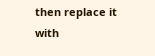then replace it with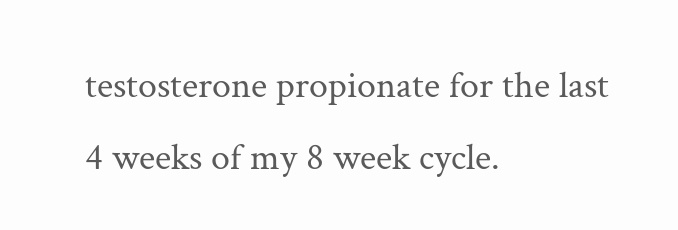testosterone propionate for the last 4 weeks of my 8 week cycle.